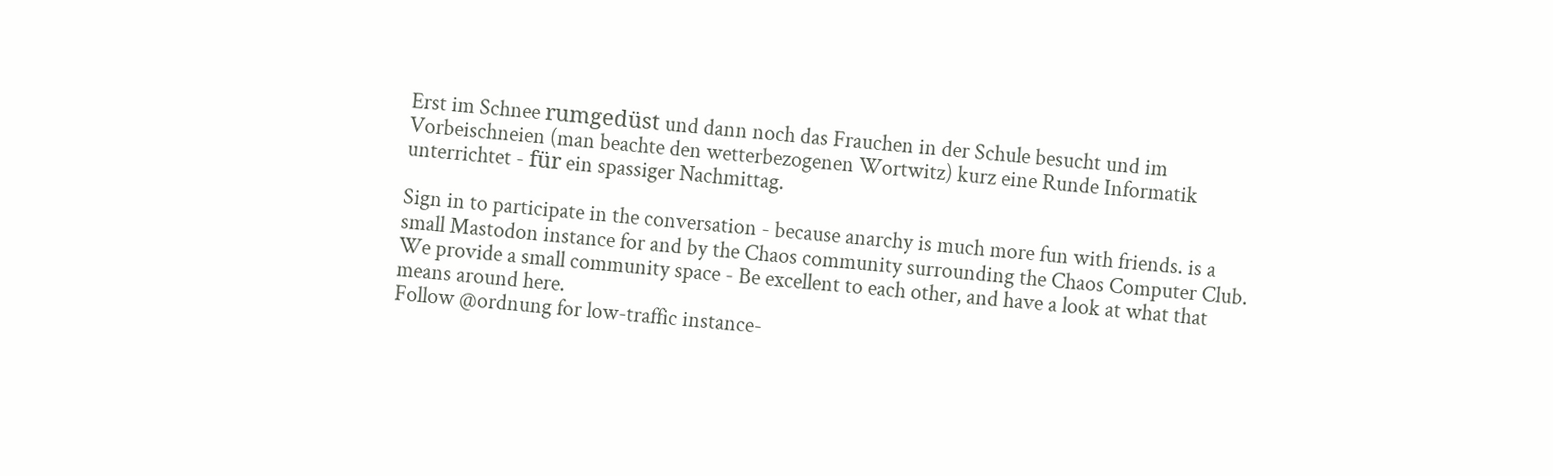Erst im Schnee rumgedüst und dann noch das Frauchen in der Schule besucht und im Vorbeischneien (man beachte den wetterbezogenen Wortwitz) kurz eine Runde Informatik unterrichtet - für ein spassiger Nachmittag.

Sign in to participate in the conversation - because anarchy is much more fun with friends. is a small Mastodon instance for and by the Chaos community surrounding the Chaos Computer Club. We provide a small community space - Be excellent to each other, and have a look at what that means around here.
Follow @ordnung for low-traffic instance-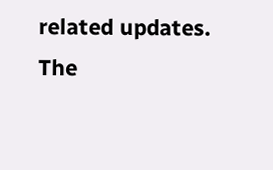related updates.
The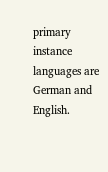primary instance languages are German and English.